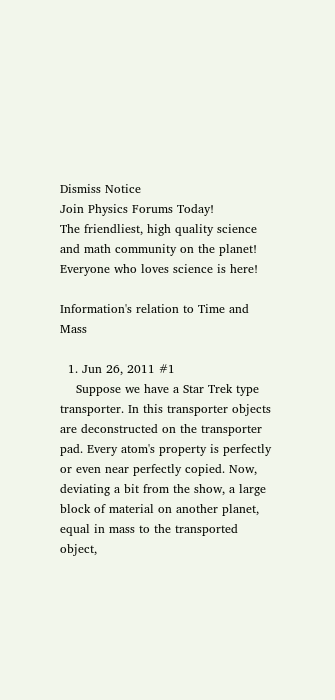Dismiss Notice
Join Physics Forums Today!
The friendliest, high quality science and math community on the planet! Everyone who loves science is here!

Information's relation to Time and Mass

  1. Jun 26, 2011 #1
    Suppose we have a Star Trek type transporter. In this transporter objects are deconstructed on the transporter pad. Every atom's property is perfectly or even near perfectly copied. Now, deviating a bit from the show, a large block of material on another planet, equal in mass to the transported object,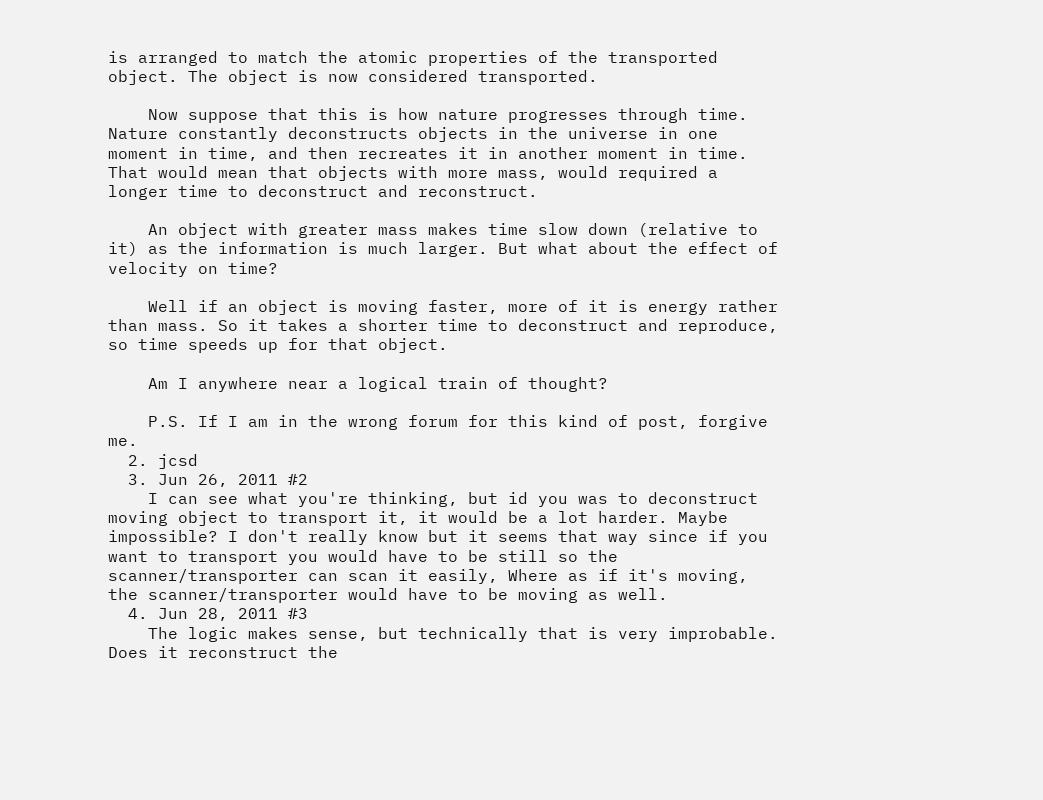is arranged to match the atomic properties of the transported object. The object is now considered transported.

    Now suppose that this is how nature progresses through time. Nature constantly deconstructs objects in the universe in one moment in time, and then recreates it in another moment in time. That would mean that objects with more mass, would required a longer time to deconstruct and reconstruct.

    An object with greater mass makes time slow down (relative to it) as the information is much larger. But what about the effect of velocity on time?

    Well if an object is moving faster, more of it is energy rather than mass. So it takes a shorter time to deconstruct and reproduce, so time speeds up for that object.

    Am I anywhere near a logical train of thought?

    P.S. If I am in the wrong forum for this kind of post, forgive me.
  2. jcsd
  3. Jun 26, 2011 #2
    I can see what you're thinking, but id you was to deconstruct moving object to transport it, it would be a lot harder. Maybe impossible? I don't really know but it seems that way since if you want to transport you would have to be still so the scanner/transporter can scan it easily, Where as if it's moving, the scanner/transporter would have to be moving as well.
  4. Jun 28, 2011 #3
    The logic makes sense, but technically that is very improbable. Does it reconstruct the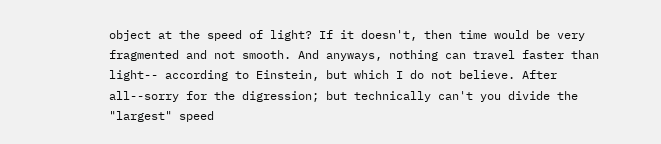object at the speed of light? If it doesn't, then time would be very fragmented and not smooth. And anyways, nothing can travel faster than light-- according to Einstein, but which I do not believe. After all--sorry for the digression; but technically can't you divide the "largest" speed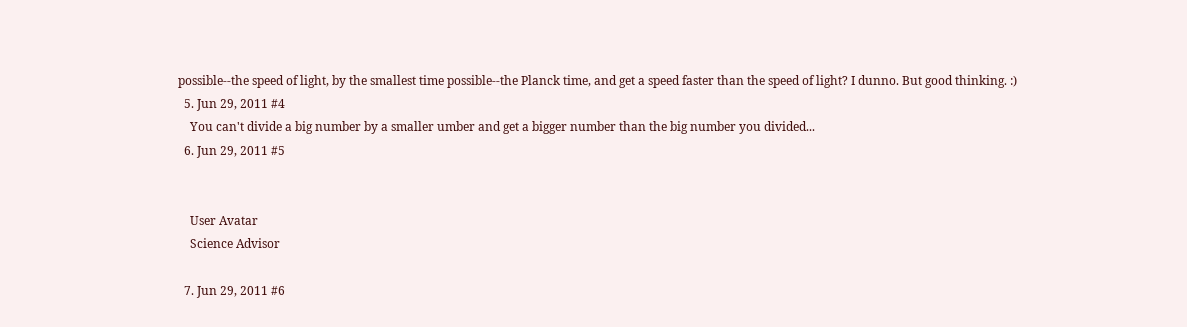possible--the speed of light, by the smallest time possible--the Planck time, and get a speed faster than the speed of light? I dunno. But good thinking. :)
  5. Jun 29, 2011 #4
    You can't divide a big number by a smaller umber and get a bigger number than the big number you divided...
  6. Jun 29, 2011 #5


    User Avatar
    Science Advisor

  7. Jun 29, 2011 #6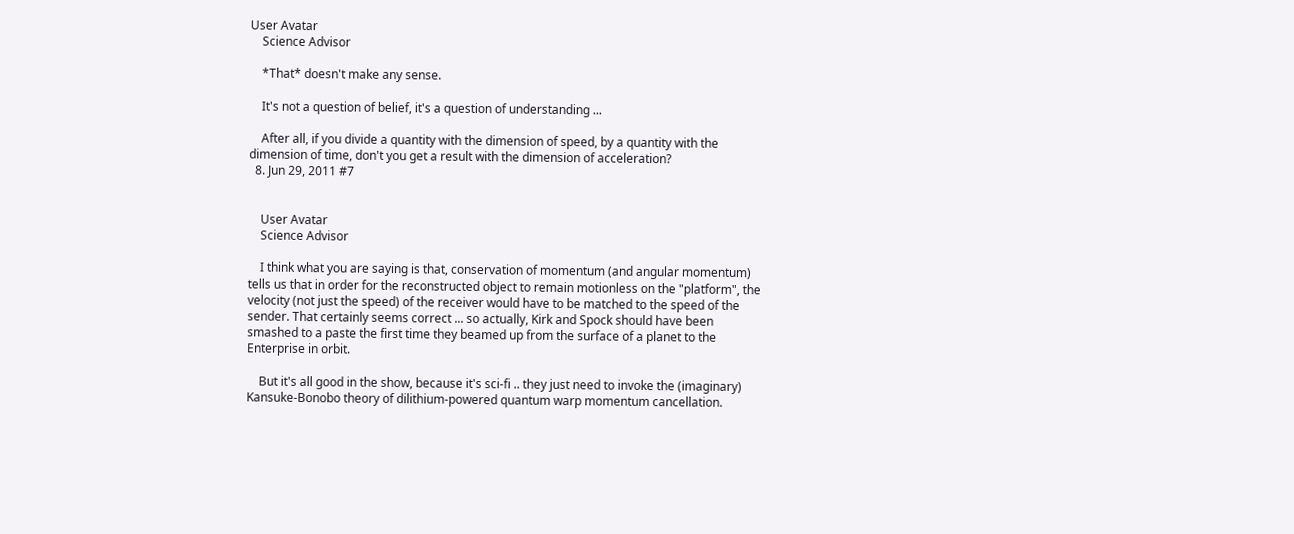User Avatar
    Science Advisor

    *That* doesn't make any sense.

    It's not a question of belief, it's a question of understanding ...

    After all, if you divide a quantity with the dimension of speed, by a quantity with the dimension of time, don't you get a result with the dimension of acceleration?
  8. Jun 29, 2011 #7


    User Avatar
    Science Advisor

    I think what you are saying is that, conservation of momentum (and angular momentum) tells us that in order for the reconstructed object to remain motionless on the "platform", the velocity (not just the speed) of the receiver would have to be matched to the speed of the sender. That certainly seems correct ... so actually, Kirk and Spock should have been smashed to a paste the first time they beamed up from the surface of a planet to the Enterprise in orbit.

    But it's all good in the show, because it's sci-fi .. they just need to invoke the (imaginary) Kansuke-Bonobo theory of dilithium-powered quantum warp momentum cancellation.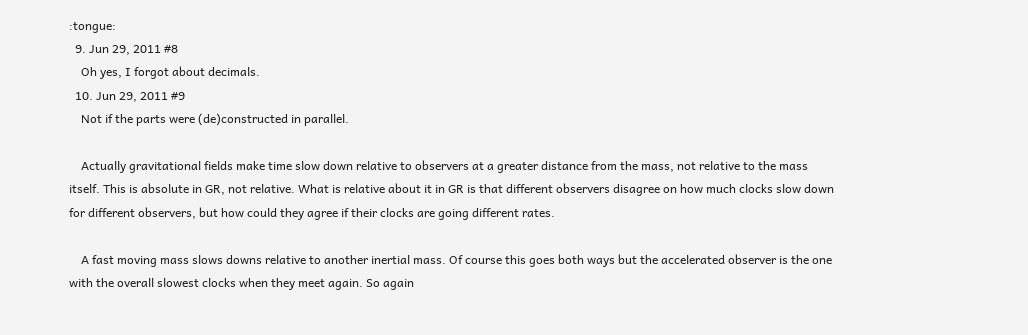:tongue:
  9. Jun 29, 2011 #8
    Oh yes, I forgot about decimals.
  10. Jun 29, 2011 #9
    Not if the parts were (de)constructed in parallel.

    Actually gravitational fields make time slow down relative to observers at a greater distance from the mass, not relative to the mass itself. This is absolute in GR, not relative. What is relative about it in GR is that different observers disagree on how much clocks slow down for different observers, but how could they agree if their clocks are going different rates.

    A fast moving mass slows downs relative to another inertial mass. Of course this goes both ways but the accelerated observer is the one with the overall slowest clocks when they meet again. So again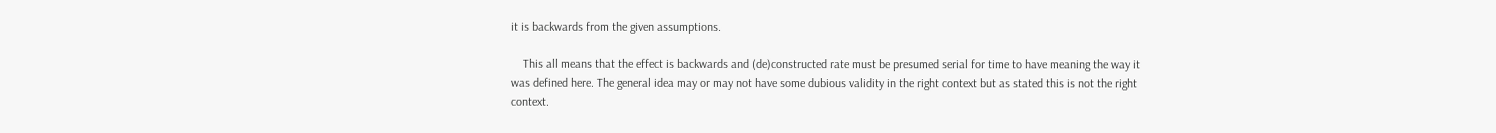it is backwards from the given assumptions.

    This all means that the effect is backwards and (de)constructed rate must be presumed serial for time to have meaning the way it was defined here. The general idea may or may not have some dubious validity in the right context but as stated this is not the right context.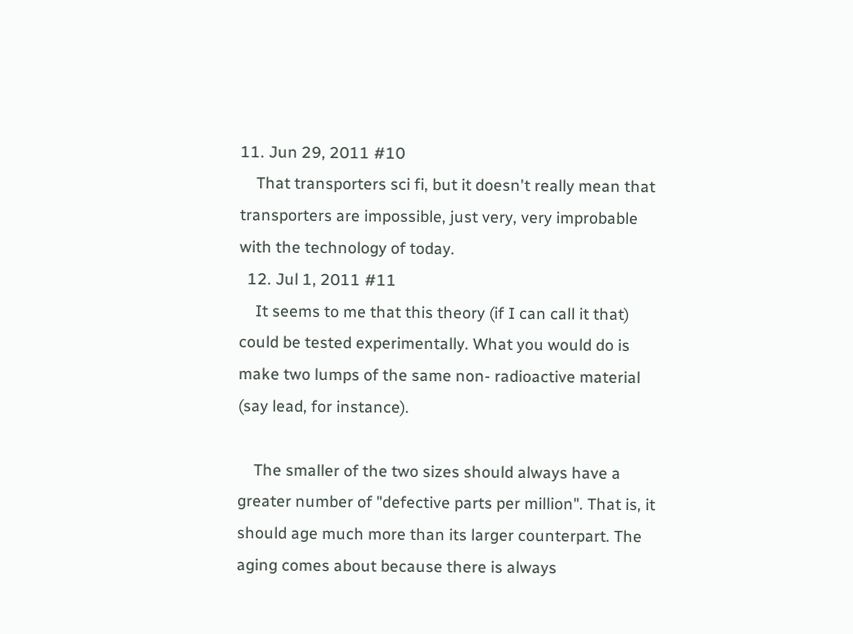11. Jun 29, 2011 #10
    That transporters sci fi, but it doesn't really mean that transporters are impossible, just very, very improbable with the technology of today.
  12. Jul 1, 2011 #11
    It seems to me that this theory (if I can call it that) could be tested experimentally. What you would do is make two lumps of the same non- radioactive material (say lead, for instance).

    The smaller of the two sizes should always have a greater number of "defective parts per million". That is, it should age much more than its larger counterpart. The aging comes about because there is always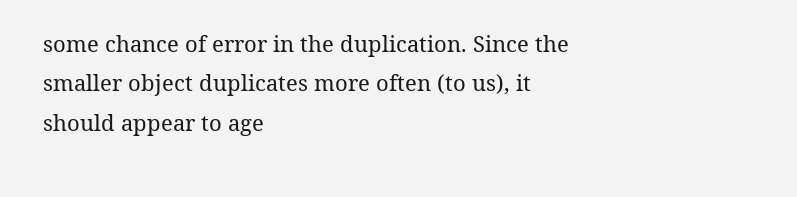some chance of error in the duplication. Since the smaller object duplicates more often (to us), it should appear to age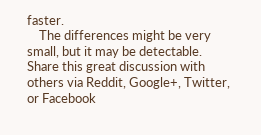faster.
    The differences might be very small, but it may be detectable.
Share this great discussion with others via Reddit, Google+, Twitter, or Facebook